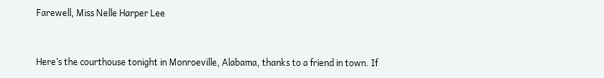Farewell, Miss Nelle Harper Lee


Here’s the courthouse tonight in Monroeville, Alabama, thanks to a friend in town. If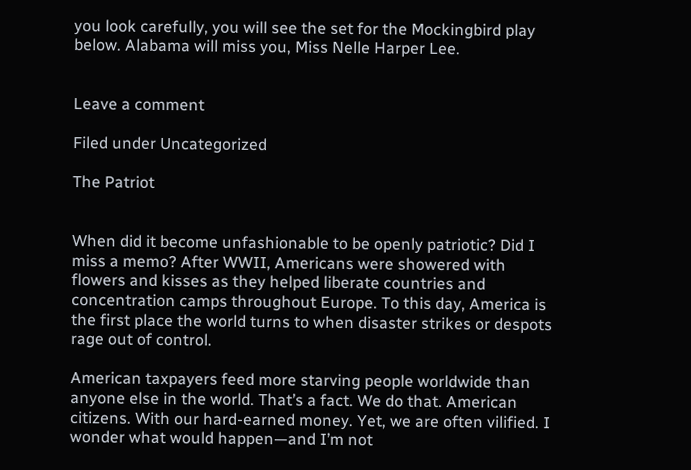you look carefully, you will see the set for the Mockingbird play below. Alabama will miss you, Miss Nelle Harper Lee.


Leave a comment

Filed under Uncategorized

The Patriot


When did it become unfashionable to be openly patriotic? Did I miss a memo? After WWII, Americans were showered with flowers and kisses as they helped liberate countries and concentration camps throughout Europe. To this day, America is the first place the world turns to when disaster strikes or despots rage out of control.

American taxpayers feed more starving people worldwide than anyone else in the world. That’s a fact. We do that. American citizens. With our hard-earned money. Yet, we are often vilified. I wonder what would happen—and I’m not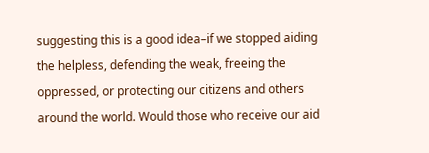suggesting this is a good idea–if we stopped aiding the helpless, defending the weak, freeing the oppressed, or protecting our citizens and others around the world. Would those who receive our aid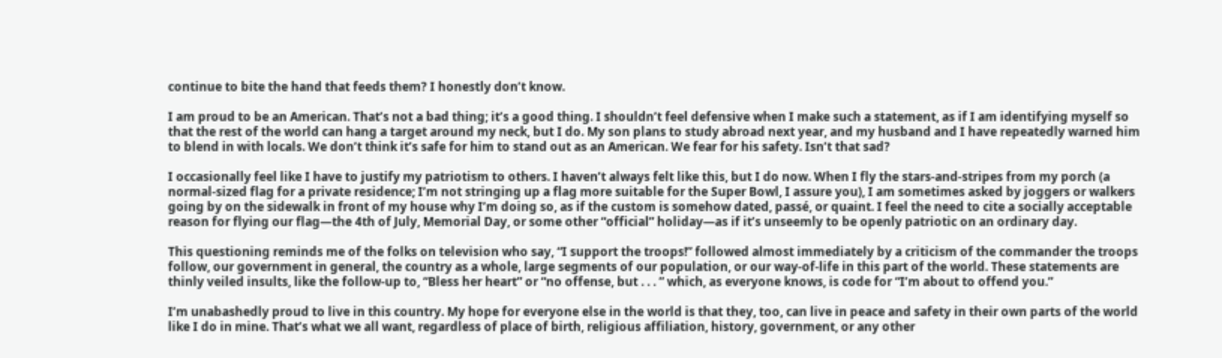continue to bite the hand that feeds them? I honestly don’t know.

I am proud to be an American. That’s not a bad thing; it’s a good thing. I shouldn’t feel defensive when I make such a statement, as if I am identifying myself so that the rest of the world can hang a target around my neck, but I do. My son plans to study abroad next year, and my husband and I have repeatedly warned him to blend in with locals. We don’t think it’s safe for him to stand out as an American. We fear for his safety. Isn’t that sad?

I occasionally feel like I have to justify my patriotism to others. I haven’t always felt like this, but I do now. When I fly the stars-and-stripes from my porch (a normal-sized flag for a private residence; I’m not stringing up a flag more suitable for the Super Bowl, I assure you), I am sometimes asked by joggers or walkers going by on the sidewalk in front of my house why I’m doing so, as if the custom is somehow dated, passé, or quaint. I feel the need to cite a socially acceptable reason for flying our flag—the 4th of July, Memorial Day, or some other “official” holiday—as if it’s unseemly to be openly patriotic on an ordinary day.

This questioning reminds me of the folks on television who say, “I support the troops!” followed almost immediately by a criticism of the commander the troops follow, our government in general, the country as a whole, large segments of our population, or our way-of-life in this part of the world. These statements are thinly veiled insults, like the follow-up to, “Bless her heart” or “no offense, but . . . ” which, as everyone knows, is code for “I’m about to offend you.”

I’m unabashedly proud to live in this country. My hope for everyone else in the world is that they, too, can live in peace and safety in their own parts of the world like I do in mine. That’s what we all want, regardless of place of birth, religious affiliation, history, government, or any other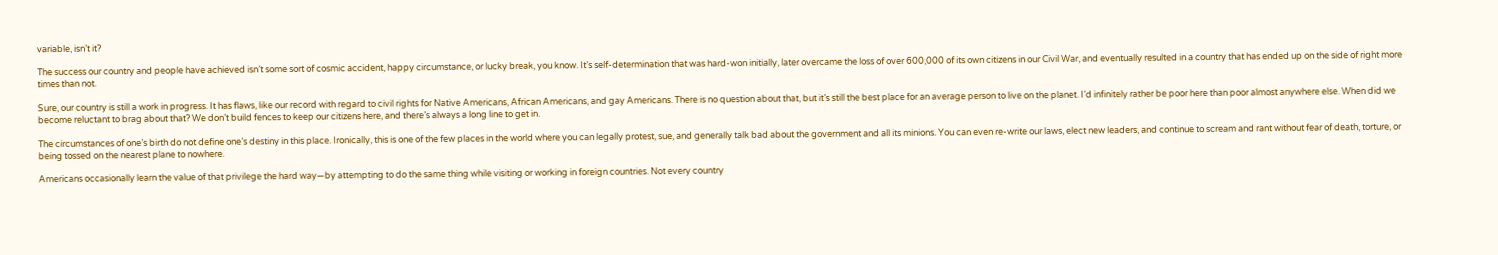variable, isn’t it?

The success our country and people have achieved isn’t some sort of cosmic accident, happy circumstance, or lucky break, you know. It’s self-determination that was hard-won initially, later overcame the loss of over 600,000 of its own citizens in our Civil War, and eventually resulted in a country that has ended up on the side of right more times than not.

Sure, our country is still a work in progress. It has flaws, like our record with regard to civil rights for Native Americans, African Americans, and gay Americans. There is no question about that, but it’s still the best place for an average person to live on the planet. I’d infinitely rather be poor here than poor almost anywhere else. When did we become reluctant to brag about that? We don’t build fences to keep our citizens here, and there’s always a long line to get in.

The circumstances of one’s birth do not define one’s destiny in this place. Ironically, this is one of the few places in the world where you can legally protest, sue, and generally talk bad about the government and all its minions. You can even re-write our laws, elect new leaders, and continue to scream and rant without fear of death, torture, or being tossed on the nearest plane to nowhere.

Americans occasionally learn the value of that privilege the hard way—by attempting to do the same thing while visiting or working in foreign countries. Not every country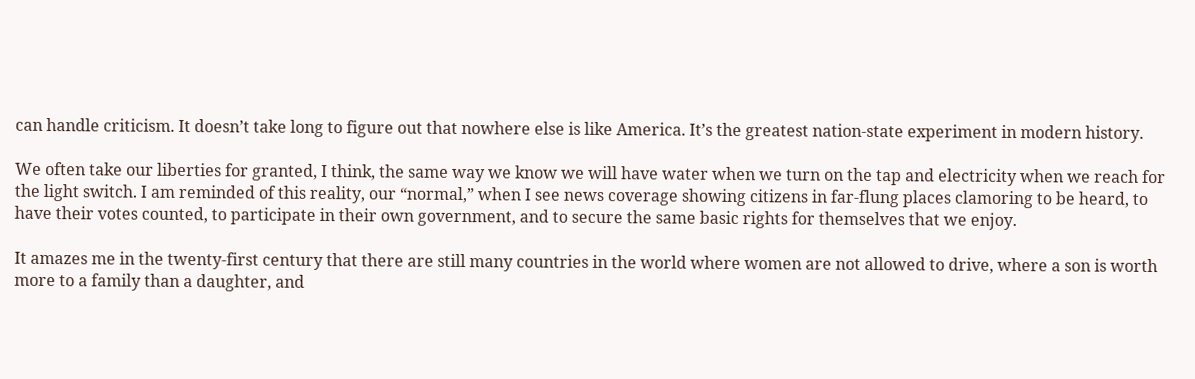can handle criticism. It doesn’t take long to figure out that nowhere else is like America. It’s the greatest nation-state experiment in modern history.

We often take our liberties for granted, I think, the same way we know we will have water when we turn on the tap and electricity when we reach for the light switch. I am reminded of this reality, our “normal,” when I see news coverage showing citizens in far-flung places clamoring to be heard, to have their votes counted, to participate in their own government, and to secure the same basic rights for themselves that we enjoy.

It amazes me in the twenty-first century that there are still many countries in the world where women are not allowed to drive, where a son is worth more to a family than a daughter, and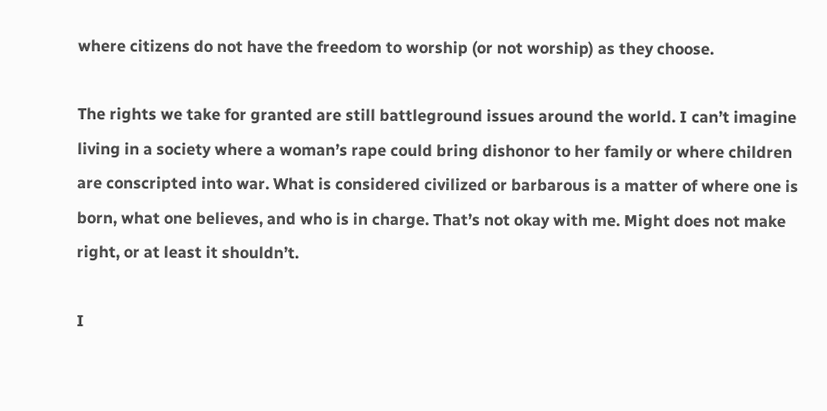where citizens do not have the freedom to worship (or not worship) as they choose.

The rights we take for granted are still battleground issues around the world. I can’t imagine living in a society where a woman’s rape could bring dishonor to her family or where children are conscripted into war. What is considered civilized or barbarous is a matter of where one is born, what one believes, and who is in charge. That’s not okay with me. Might does not make right, or at least it shouldn’t.

I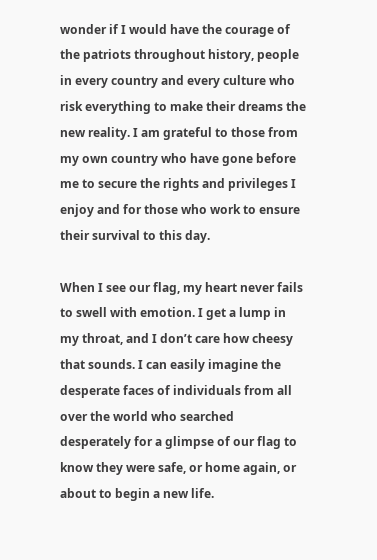wonder if I would have the courage of the patriots throughout history, people in every country and every culture who risk everything to make their dreams the new reality. I am grateful to those from my own country who have gone before me to secure the rights and privileges I enjoy and for those who work to ensure their survival to this day.

When I see our flag, my heart never fails to swell with emotion. I get a lump in my throat, and I don’t care how cheesy that sounds. I can easily imagine the desperate faces of individuals from all over the world who searched desperately for a glimpse of our flag to know they were safe, or home again, or about to begin a new life.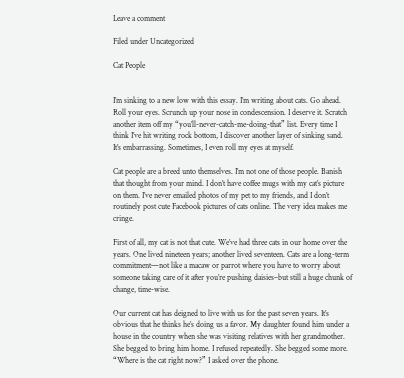Leave a comment

Filed under Uncategorized

Cat People


I’m sinking to a new low with this essay. I’m writing about cats. Go ahead. Roll your eyes. Scrunch up your nose in condescension. I deserve it. Scratch another item off my “you’ll-never-catch-me-doing-that” list. Every time I think I’ve hit writing rock bottom, I discover another layer of sinking sand. It’s embarrassing. Sometimes, I even roll my eyes at myself.

Cat people are a breed unto themselves. I’m not one of those people. Banish that thought from your mind. I don’t have coffee mugs with my cat’s picture on them. I’ve never emailed photos of my pet to my friends, and I don’t routinely post cute Facebook pictures of cats online. The very idea makes me cringe.

First of all, my cat is not that cute. We’ve had three cats in our home over the years. One lived nineteen years; another lived seventeen. Cats are a long-term commitment—not like a macaw or parrot where you have to worry about someone taking care of it after you’re pushing daisies–but still a huge chunk of change, time-wise.

Our current cat has deigned to live with us for the past seven years. It’s obvious that he thinks he’s doing us a favor. My daughter found him under a house in the country when she was visiting relatives with her grandmother. She begged to bring him home. I refused repeatedly. She begged some more. “Where is the cat right now?” I asked over the phone.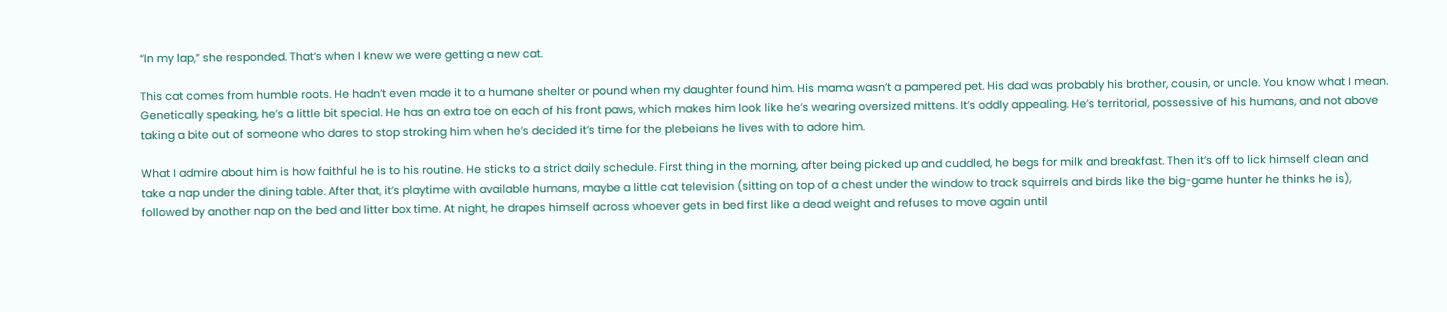“In my lap,” she responded. That’s when I knew we were getting a new cat.

This cat comes from humble roots. He hadn’t even made it to a humane shelter or pound when my daughter found him. His mama wasn’t a pampered pet. His dad was probably his brother, cousin, or uncle. You know what I mean. Genetically speaking, he’s a little bit special. He has an extra toe on each of his front paws, which makes him look like he’s wearing oversized mittens. It’s oddly appealing. He’s territorial, possessive of his humans, and not above taking a bite out of someone who dares to stop stroking him when he’s decided it’s time for the plebeians he lives with to adore him.

What I admire about him is how faithful he is to his routine. He sticks to a strict daily schedule. First thing in the morning, after being picked up and cuddled, he begs for milk and breakfast. Then it’s off to lick himself clean and take a nap under the dining table. After that, it’s playtime with available humans, maybe a little cat television (sitting on top of a chest under the window to track squirrels and birds like the big-game hunter he thinks he is), followed by another nap on the bed and litter box time. At night, he drapes himself across whoever gets in bed first like a dead weight and refuses to move again until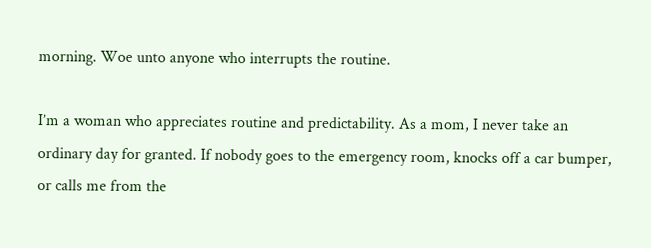morning. Woe unto anyone who interrupts the routine.

I’m a woman who appreciates routine and predictability. As a mom, I never take an ordinary day for granted. If nobody goes to the emergency room, knocks off a car bumper, or calls me from the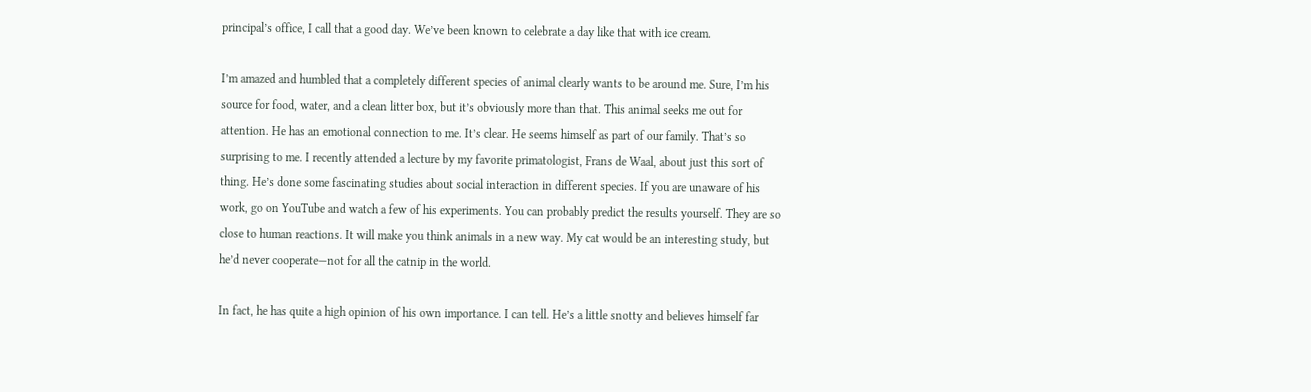principal’s office, I call that a good day. We’ve been known to celebrate a day like that with ice cream.

I’m amazed and humbled that a completely different species of animal clearly wants to be around me. Sure, I’m his source for food, water, and a clean litter box, but it’s obviously more than that. This animal seeks me out for attention. He has an emotional connection to me. It’s clear. He seems himself as part of our family. That’s so surprising to me. I recently attended a lecture by my favorite primatologist, Frans de Waal, about just this sort of thing. He’s done some fascinating studies about social interaction in different species. If you are unaware of his work, go on YouTube and watch a few of his experiments. You can probably predict the results yourself. They are so close to human reactions. It will make you think animals in a new way. My cat would be an interesting study, but he’d never cooperate—not for all the catnip in the world.

In fact, he has quite a high opinion of his own importance. I can tell. He’s a little snotty and believes himself far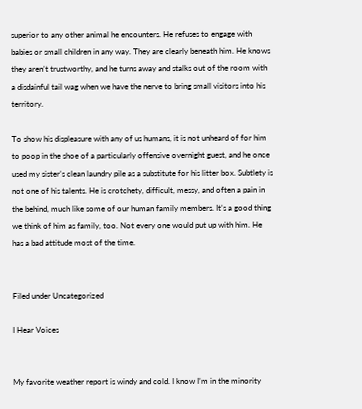superior to any other animal he encounters. He refuses to engage with babies or small children in any way. They are clearly beneath him. He knows they aren’t trustworthy, and he turns away and stalks out of the room with a disdainful tail wag when we have the nerve to bring small visitors into his territory.

To show his displeasure with any of us humans, it is not unheard of for him to poop in the shoe of a particularly offensive overnight guest, and he once used my sister’s clean laundry pile as a substitute for his litter box. Subtlety is not one of his talents. He is crotchety, difficult, messy, and often a pain in the behind, much like some of our human family members. It’s a good thing we think of him as family, too. Not every one would put up with him. He has a bad attitude most of the time.


Filed under Uncategorized

I Hear Voices


My favorite weather report is windy and cold. I know I’m in the minority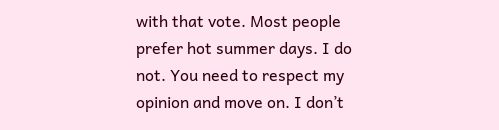with that vote. Most people prefer hot summer days. I do not. You need to respect my opinion and move on. I don’t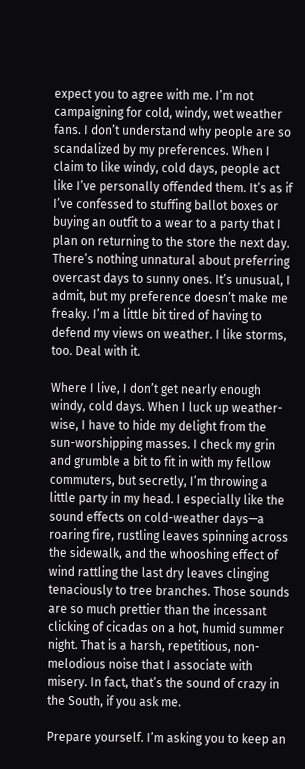expect you to agree with me. I’m not campaigning for cold, windy, wet weather fans. I don’t understand why people are so scandalized by my preferences. When I claim to like windy, cold days, people act like I’ve personally offended them. It’s as if I’ve confessed to stuffing ballot boxes or buying an outfit to a wear to a party that I plan on returning to the store the next day. There’s nothing unnatural about preferring overcast days to sunny ones. It’s unusual, I admit, but my preference doesn’t make me freaky. I’m a little bit tired of having to defend my views on weather. I like storms, too. Deal with it.

Where I live, I don’t get nearly enough windy, cold days. When I luck up weather-wise, I have to hide my delight from the sun-worshipping masses. I check my grin and grumble a bit to fit in with my fellow commuters, but secretly, I’m throwing a little party in my head. I especially like the sound effects on cold-weather days—a roaring fire, rustling leaves spinning across the sidewalk, and the whooshing effect of wind rattling the last dry leaves clinging tenaciously to tree branches. Those sounds are so much prettier than the incessant clicking of cicadas on a hot, humid summer night. That is a harsh, repetitious, non-melodious noise that I associate with misery. In fact, that’s the sound of crazy in the South, if you ask me.

Prepare yourself. I’m asking you to keep an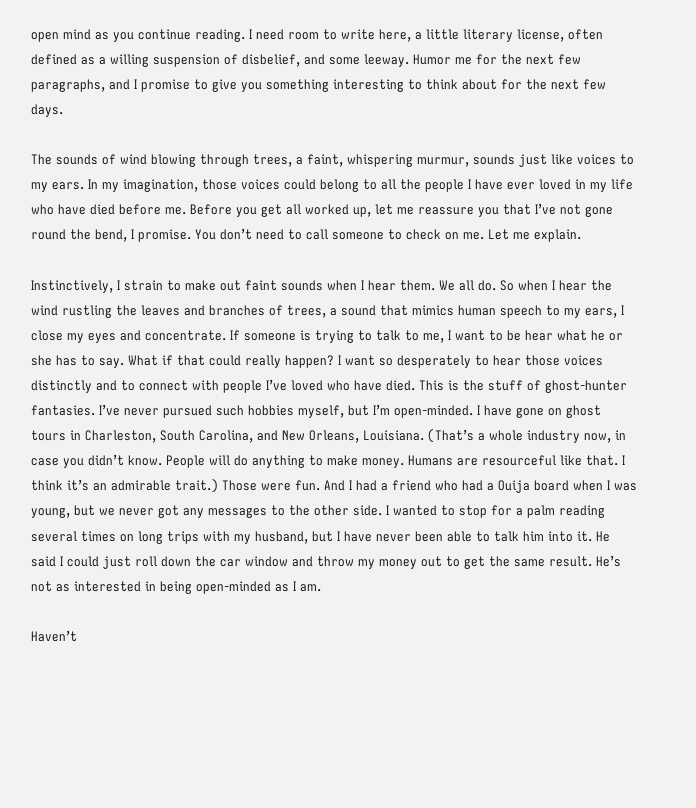open mind as you continue reading. I need room to write here, a little literary license, often defined as a willing suspension of disbelief, and some leeway. Humor me for the next few paragraphs, and I promise to give you something interesting to think about for the next few days.

The sounds of wind blowing through trees, a faint, whispering murmur, sounds just like voices to my ears. In my imagination, those voices could belong to all the people I have ever loved in my life who have died before me. Before you get all worked up, let me reassure you that I’ve not gone round the bend, I promise. You don’t need to call someone to check on me. Let me explain.

Instinctively, I strain to make out faint sounds when I hear them. We all do. So when I hear the wind rustling the leaves and branches of trees, a sound that mimics human speech to my ears, I close my eyes and concentrate. If someone is trying to talk to me, I want to be hear what he or she has to say. What if that could really happen? I want so desperately to hear those voices distinctly and to connect with people I’ve loved who have died. This is the stuff of ghost-hunter fantasies. I’ve never pursued such hobbies myself, but I’m open-minded. I have gone on ghost tours in Charleston, South Carolina, and New Orleans, Louisiana. (That’s a whole industry now, in case you didn’t know. People will do anything to make money. Humans are resourceful like that. I think it’s an admirable trait.) Those were fun. And I had a friend who had a Ouija board when I was young, but we never got any messages to the other side. I wanted to stop for a palm reading several times on long trips with my husband, but I have never been able to talk him into it. He said I could just roll down the car window and throw my money out to get the same result. He’s not as interested in being open-minded as I am.

Haven’t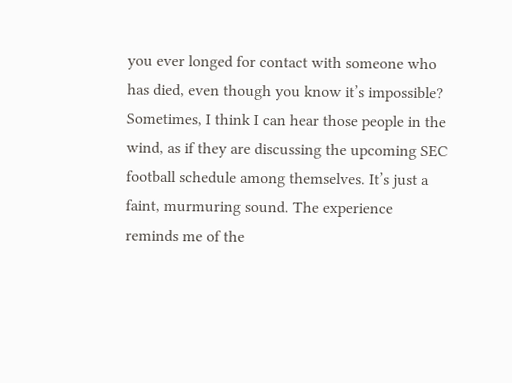you ever longed for contact with someone who has died, even though you know it’s impossible? Sometimes, I think I can hear those people in the wind, as if they are discussing the upcoming SEC football schedule among themselves. It’s just a faint, murmuring sound. The experience reminds me of the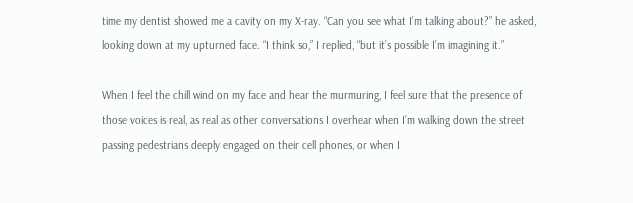time my dentist showed me a cavity on my X-ray. “Can you see what I’m talking about?” he asked, looking down at my upturned face. “I think so,” I replied, “but it’s possible I’m imagining it.”

When I feel the chill wind on my face and hear the murmuring, I feel sure that the presence of those voices is real, as real as other conversations I overhear when I’m walking down the street passing pedestrians deeply engaged on their cell phones, or when I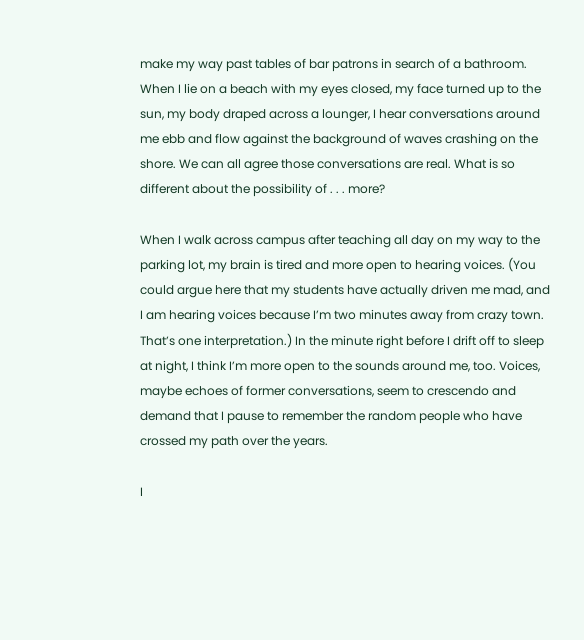make my way past tables of bar patrons in search of a bathroom. When I lie on a beach with my eyes closed, my face turned up to the sun, my body draped across a lounger, I hear conversations around me ebb and flow against the background of waves crashing on the shore. We can all agree those conversations are real. What is so different about the possibility of . . . more?

When I walk across campus after teaching all day on my way to the parking lot, my brain is tired and more open to hearing voices. (You could argue here that my students have actually driven me mad, and I am hearing voices because I’m two minutes away from crazy town. That’s one interpretation.) In the minute right before I drift off to sleep at night, I think I’m more open to the sounds around me, too. Voices, maybe echoes of former conversations, seem to crescendo and demand that I pause to remember the random people who have crossed my path over the years.

I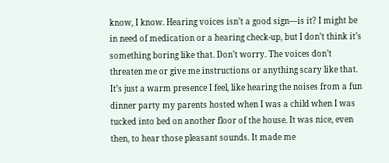know, I know. Hearing voices isn’t a good sign—is it? I might be in need of medication or a hearing check-up, but I don’t think it’s something boring like that. Don’t worry. The voices don’t threaten me or give me instructions or anything scary like that. It’s just a warm presence I feel, like hearing the noises from a fun dinner party my parents hosted when I was a child when I was tucked into bed on another floor of the house. It was nice, even then, to hear those pleasant sounds. It made me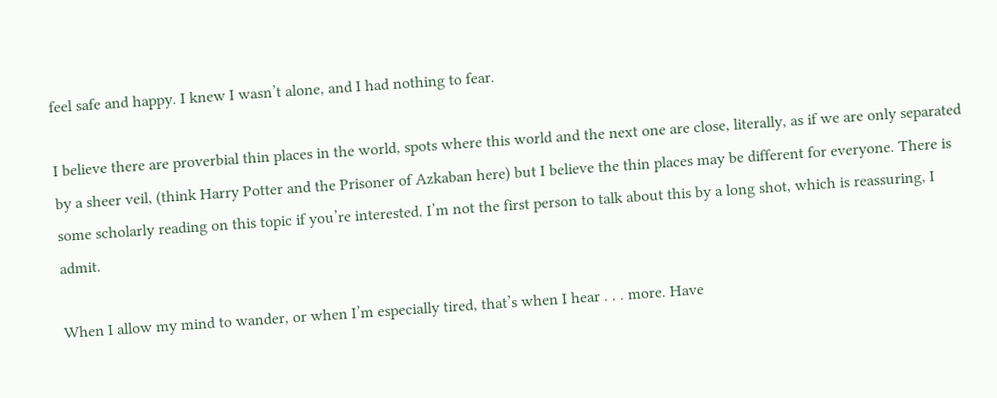feel safe and happy. I knew I wasn’t alone, and I had nothing to fear.

I believe there are proverbial thin places in the world, spots where this world and the next one are close, literally, as if we are only separated by a sheer veil, (think Harry Potter and the Prisoner of Azkaban here) but I believe the thin places may be different for everyone. There is some scholarly reading on this topic if you’re interested. I’m not the first person to talk about this by a long shot, which is reassuring, I admit.

When I allow my mind to wander, or when I’m especially tired, that’s when I hear . . . more. Have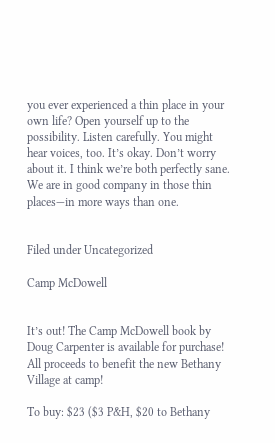you ever experienced a thin place in your own life? Open yourself up to the possibility. Listen carefully. You might hear voices, too. It’s okay. Don’t worry about it. I think we’re both perfectly sane. We are in good company in those thin places—in more ways than one.


Filed under Uncategorized

Camp McDowell


It’s out! The Camp McDowell book by Doug Carpenter is available for purchase! All proceeds to benefit the new Bethany Village at camp!

To buy: $23 ($3 P&H, $20 to Bethany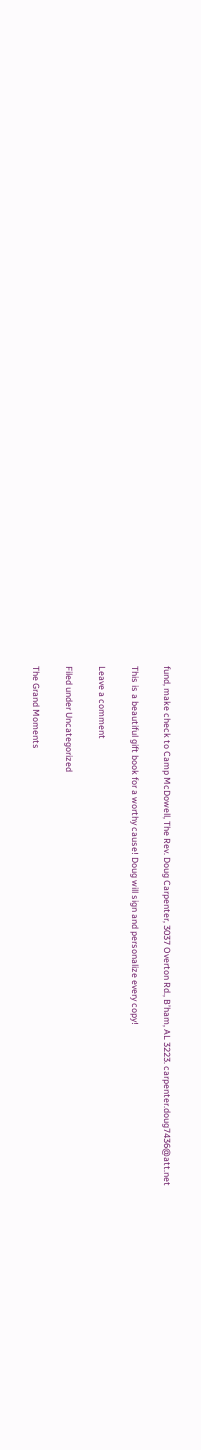fund, make check to Camp McDowell, The Rev. Doug Carpenter, 3037 Overton Rd., B’ham, AL 3223. carpenter.doug7436@att.net

This is a beautiful gift book for a worthy cause! Doug will sign and personalize every copy!

Leave a comment

Filed under Uncategorized

The Grand Moments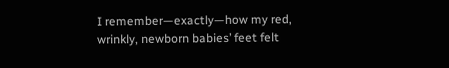I remember—exactly—how my red, wrinkly, newborn babies’ feet felt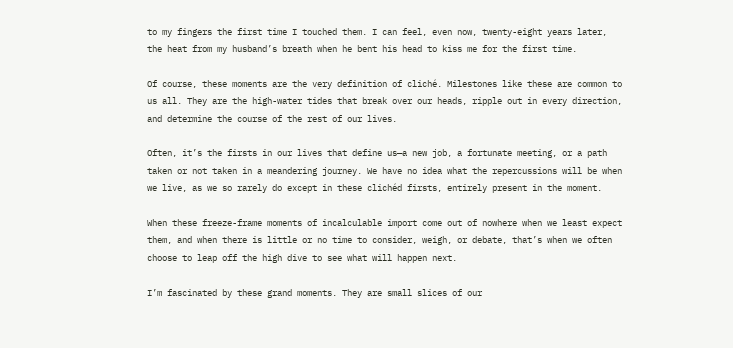to my fingers the first time I touched them. I can feel, even now, twenty-eight years later, the heat from my husband’s breath when he bent his head to kiss me for the first time.

Of course, these moments are the very definition of cliché. Milestones like these are common to us all. They are the high-water tides that break over our heads, ripple out in every direction, and determine the course of the rest of our lives.

Often, it’s the firsts in our lives that define us—a new job, a fortunate meeting, or a path taken or not taken in a meandering journey. We have no idea what the repercussions will be when we live, as we so rarely do except in these clichéd firsts, entirely present in the moment.

When these freeze-frame moments of incalculable import come out of nowhere when we least expect them, and when there is little or no time to consider, weigh, or debate, that’s when we often choose to leap off the high dive to see what will happen next.

I’m fascinated by these grand moments. They are small slices of our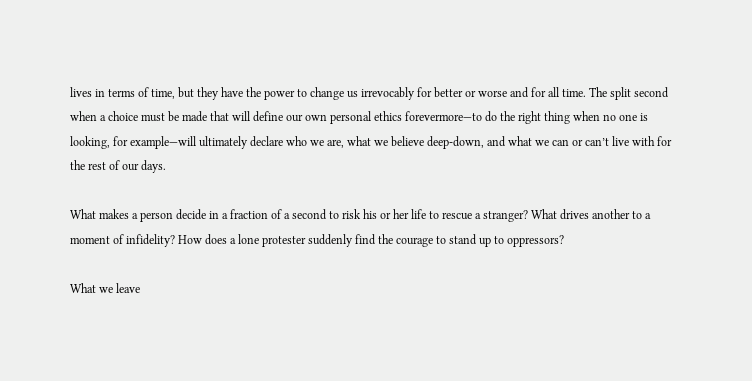lives in terms of time, but they have the power to change us irrevocably for better or worse and for all time. The split second when a choice must be made that will define our own personal ethics forevermore—to do the right thing when no one is looking, for example—will ultimately declare who we are, what we believe deep-down, and what we can or can’t live with for the rest of our days.

What makes a person decide in a fraction of a second to risk his or her life to rescue a stranger? What drives another to a moment of infidelity? How does a lone protester suddenly find the courage to stand up to oppressors?

What we leave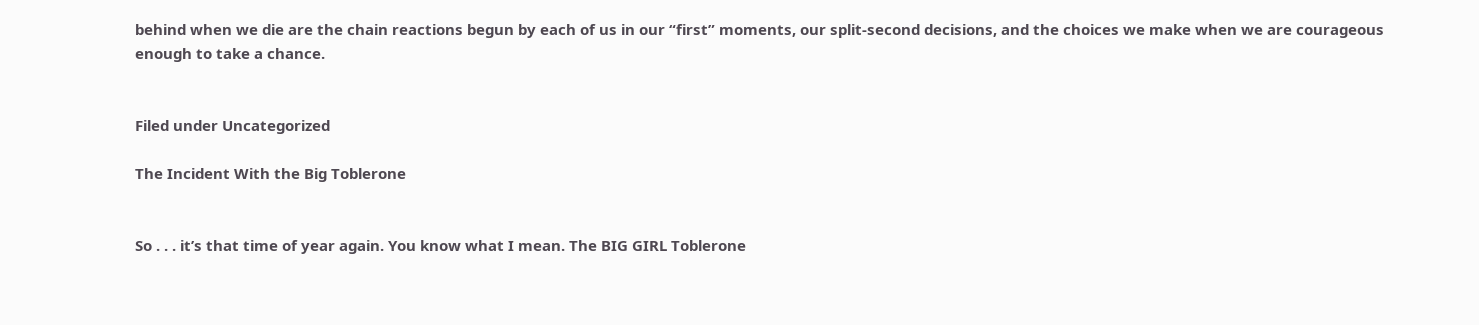behind when we die are the chain reactions begun by each of us in our “first” moments, our split-second decisions, and the choices we make when we are courageous enough to take a chance.


Filed under Uncategorized

The Incident With the Big Toblerone


So . . . it’s that time of year again. You know what I mean. The BIG GIRL Toblerone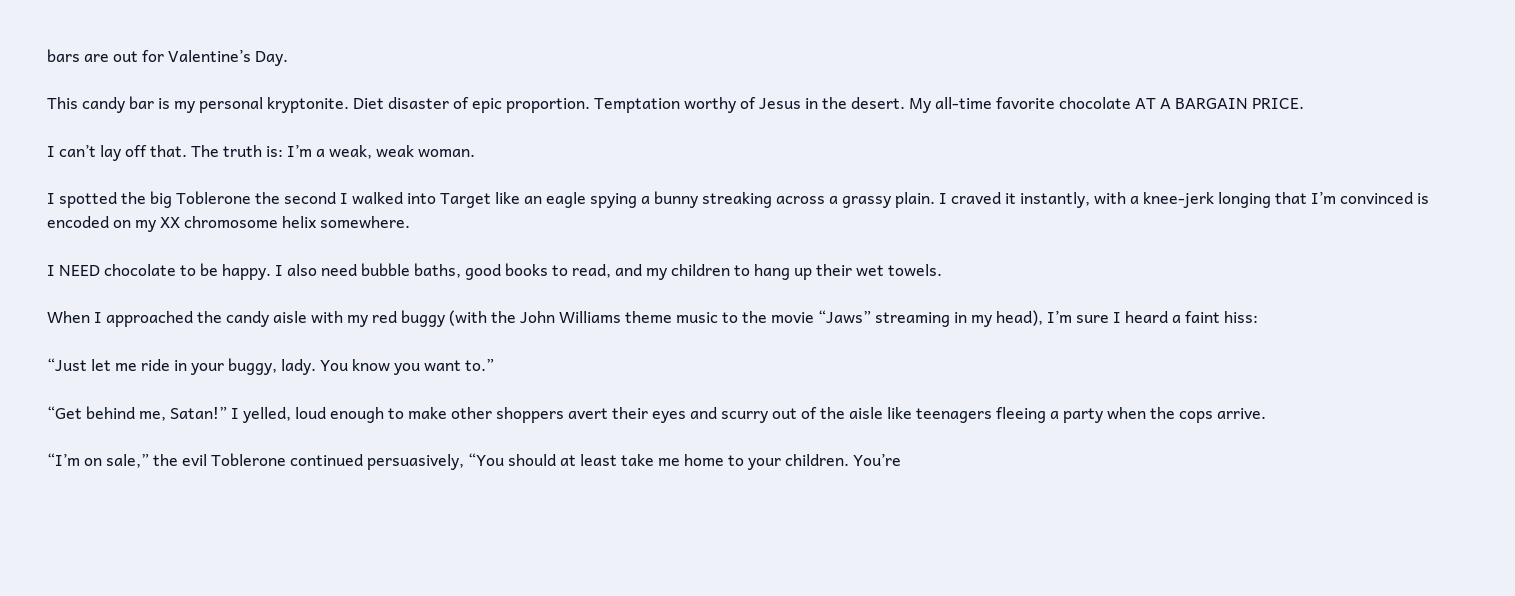bars are out for Valentine’s Day.

This candy bar is my personal kryptonite. Diet disaster of epic proportion. Temptation worthy of Jesus in the desert. My all-time favorite chocolate AT A BARGAIN PRICE.

I can’t lay off that. The truth is: I’m a weak, weak woman.

I spotted the big Toblerone the second I walked into Target like an eagle spying a bunny streaking across a grassy plain. I craved it instantly, with a knee-jerk longing that I’m convinced is encoded on my XX chromosome helix somewhere.

I NEED chocolate to be happy. I also need bubble baths, good books to read, and my children to hang up their wet towels.

When I approached the candy aisle with my red buggy (with the John Williams theme music to the movie “Jaws” streaming in my head), I’m sure I heard a faint hiss:

“Just let me ride in your buggy, lady. You know you want to.”

“Get behind me, Satan!” I yelled, loud enough to make other shoppers avert their eyes and scurry out of the aisle like teenagers fleeing a party when the cops arrive.

“I’m on sale,” the evil Toblerone continued persuasively, “You should at least take me home to your children. You’re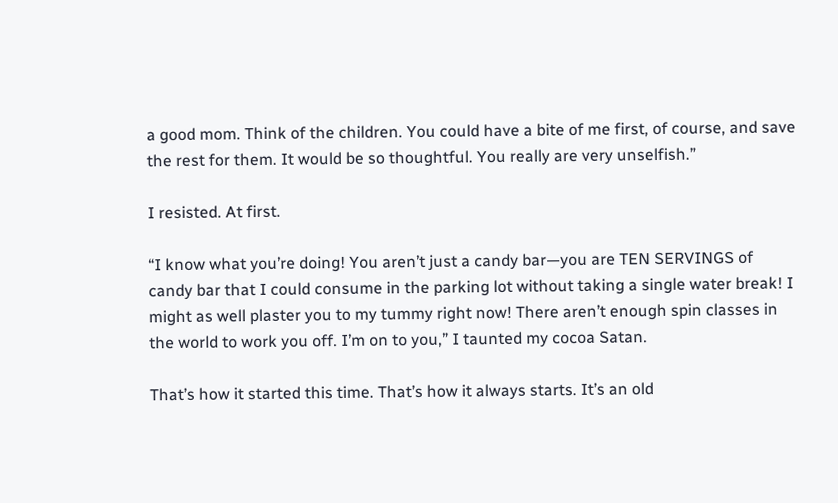a good mom. Think of the children. You could have a bite of me first, of course, and save the rest for them. It would be so thoughtful. You really are very unselfish.”

I resisted. At first.

“I know what you’re doing! You aren’t just a candy bar—you are TEN SERVINGS of candy bar that I could consume in the parking lot without taking a single water break! I might as well plaster you to my tummy right now! There aren’t enough spin classes in the world to work you off. I’m on to you,” I taunted my cocoa Satan.

That’s how it started this time. That’s how it always starts. It’s an old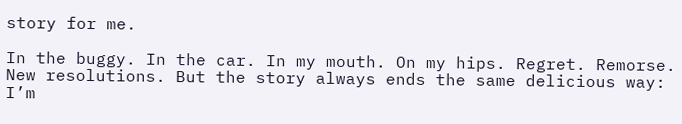story for me.

In the buggy. In the car. In my mouth. On my hips. Regret. Remorse. New resolutions. But the story always ends the same delicious way: I’m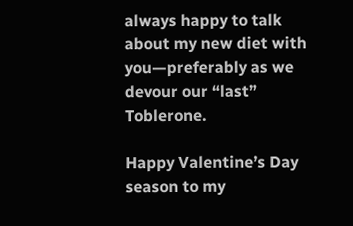always happy to talk about my new diet with you—preferably as we devour our “last” Toblerone.

Happy Valentine’s Day season to my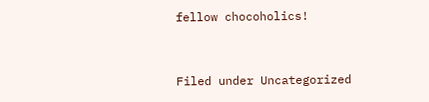fellow chocoholics!


Filed under Uncategorized